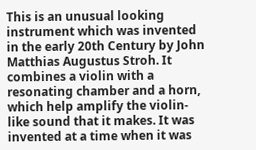This is an unusual looking instrument which was invented in the early 20th Century by John Matthias Augustus Stroh. It combines a violin with a resonating chamber and a horn, which help amplify the violin-like sound that it makes. It was invented at a time when it was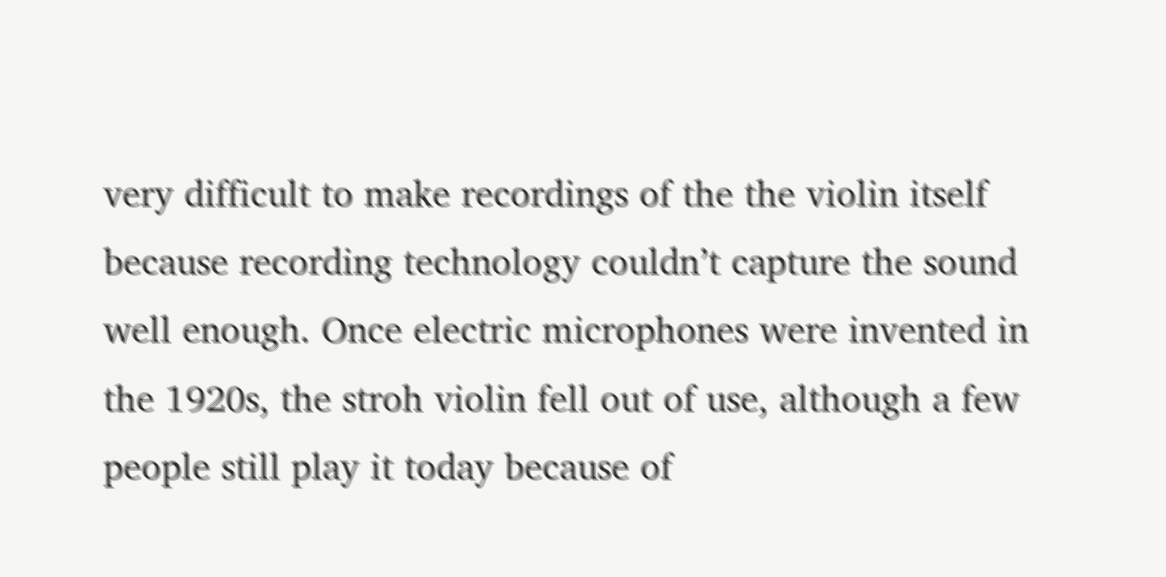very difficult to make recordings of the the violin itself because recording technology couldn’t capture the sound well enough. Once electric microphones were invented in the 1920s, the stroh violin fell out of use, although a few people still play it today because of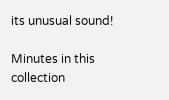its unusual sound!

Minutes in this collection